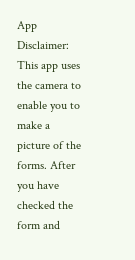App Disclaimer:
This app uses the camera to enable you to make a picture of the forms. After you have checked the form and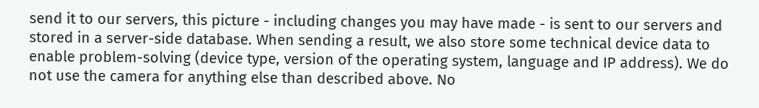send it to our servers, this picture - including changes you may have made - is sent to our servers and stored in a server-side database. When sending a result, we also store some technical device data to enable problem-solving (device type, version of the operating system, language and IP address). We do not use the camera for anything else than described above. No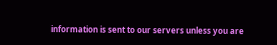information is sent to our servers unless you are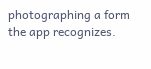photographing a form the app recognizes.